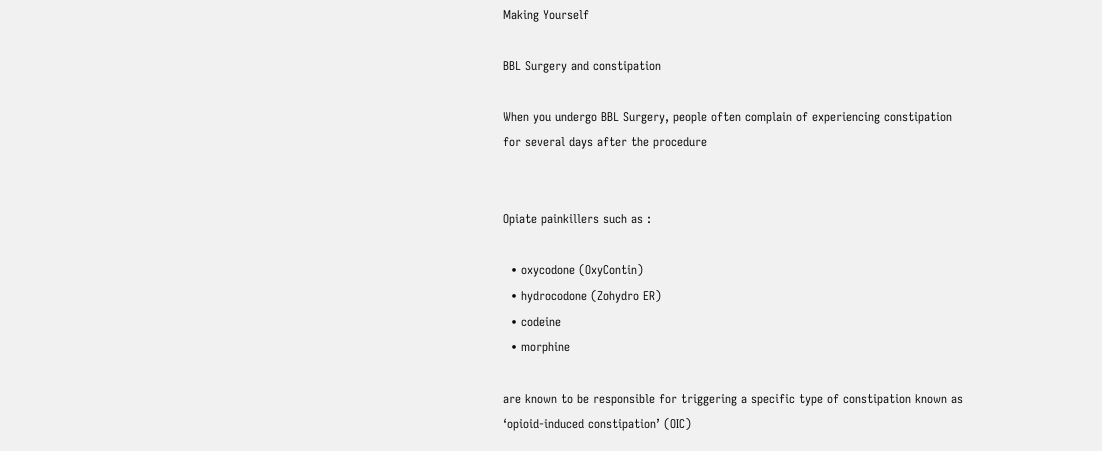Making Yourself

BBL Surgery and constipation

When you undergo BBL Surgery, people often complain of experiencing constipation for several days after the procedure


Opiate painkillers such as :

  • oxycodone (OxyContin)
  • hydrocodone (Zohydro ER)
  • codeine
  • morphine

are known to be responsible for triggering a specific type of constipation known as ‘opioid-induced constipation’ (OIC)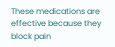These medications are effective because they block pain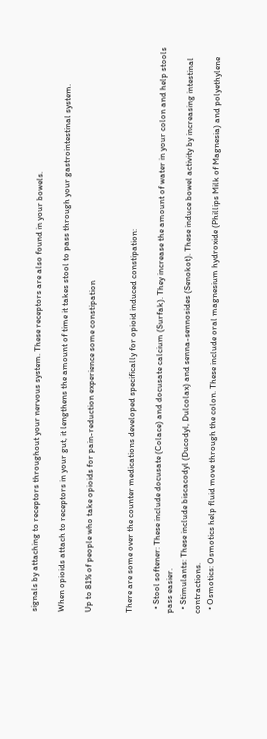signals by attaching to receptors throughout your nervous system. These receptors are also found in your bowels.

When opioids attach to receptors in your gut, it lengthens the amount of time it takes stool to pass through your gastrointestinal system.

Up to 81% of people who take opioids for pain-reduction experience some constipation


There are some over the counter medications developed specifically for opioid induced constipation:

  • Stool softener: These include docusate (Colace) and docusate calcium (Surfak). They increase the amount of water in your colon and help stools pass easier.
  • Stimulants: These include biscacodyl (Ducodyl, Dulcolax) and senna-sennosides (Senokot). These induce bowel activity by increasing intestinal contractions.
  • Osmotics: Osmotics help fluid move through the colon. These include oral magnesium hydroxide (Phillips Milk of Magnesia) and polyethylene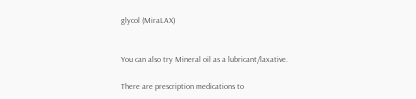glycol (MiraLAX)


You can also try Mineral oil as a lubricant/laxative.

There are prescription medications to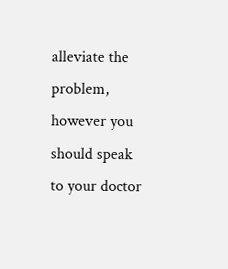alleviate the problem, however you should speak to your doctor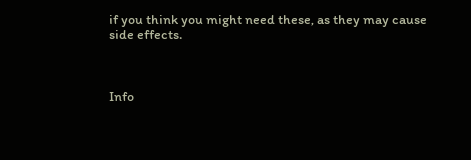if you think you might need these, as they may cause side effects.



Info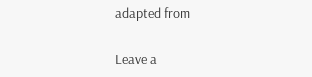adapted from

Leave a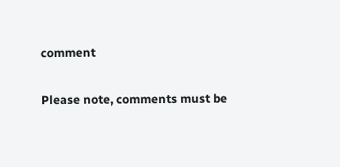comment

Please note, comments must be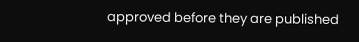approved before they are published